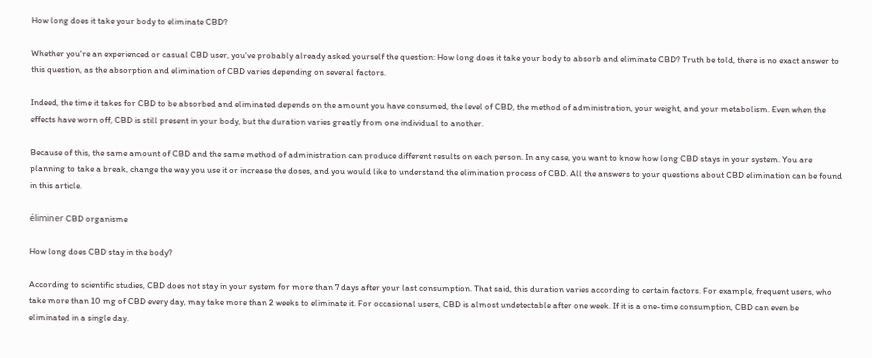How long does it take your body to eliminate CBD?

Whether you're an experienced or casual CBD user, you've probably already asked yourself the question: How long does it take your body to absorb and eliminate CBD? Truth be told, there is no exact answer to this question, as the absorption and elimination of CBD varies depending on several factors.

Indeed, the time it takes for CBD to be absorbed and eliminated depends on the amount you have consumed, the level of CBD, the method of administration, your weight, and your metabolism. Even when the effects have worn off, CBD is still present in your body, but the duration varies greatly from one individual to another.

Because of this, the same amount of CBD and the same method of administration can produce different results on each person. In any case, you want to know how long CBD stays in your system. You are planning to take a break, change the way you use it or increase the doses, and you would like to understand the elimination process of CBD. All the answers to your questions about CBD elimination can be found in this article.

éliminer CBD organisme

How long does CBD stay in the body?

According to scientific studies, CBD does not stay in your system for more than 7 days after your last consumption. That said, this duration varies according to certain factors. For example, frequent users, who take more than 10 mg of CBD every day, may take more than 2 weeks to eliminate it. For occasional users, CBD is almost undetectable after one week. If it is a one-time consumption, CBD can even be eliminated in a single day.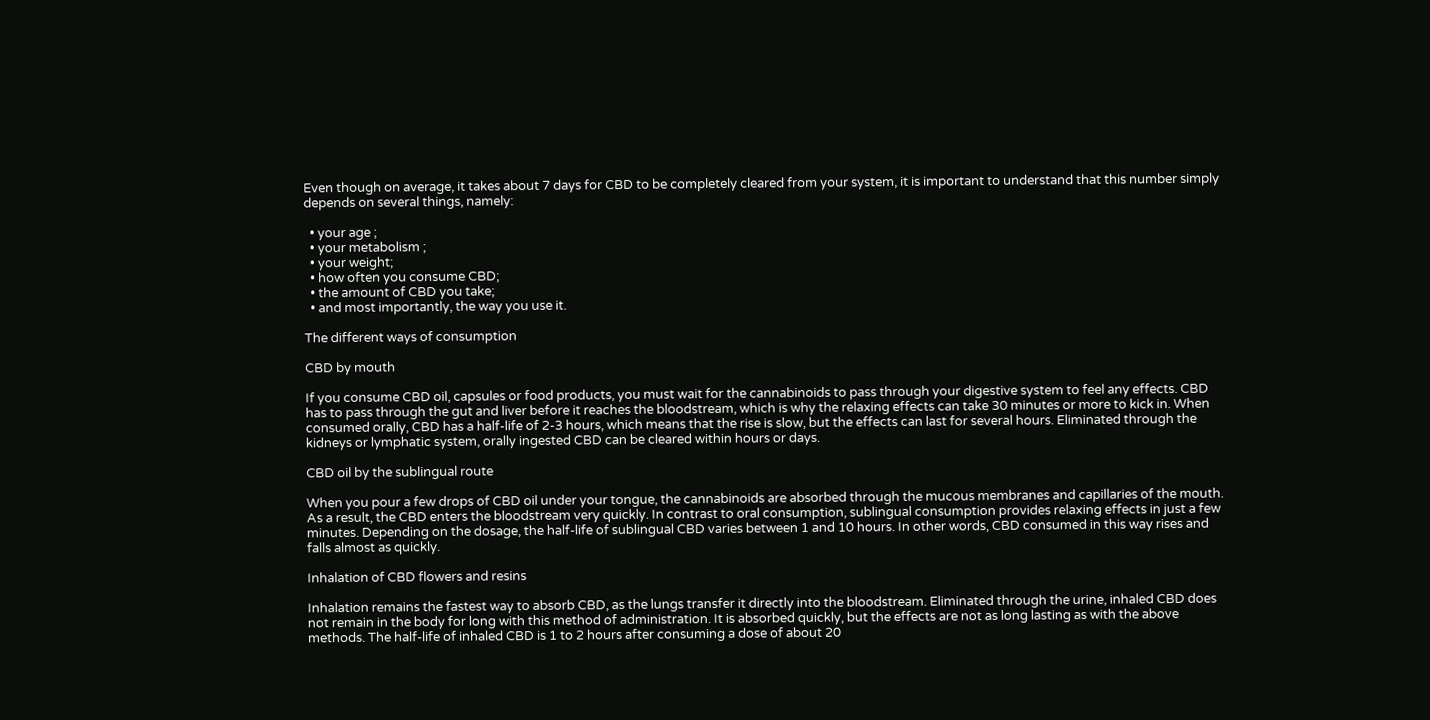Even though on average, it takes about 7 days for CBD to be completely cleared from your system, it is important to understand that this number simply depends on several things, namely:

  • your age ;
  • your metabolism ;
  • your weight;
  • how often you consume CBD;
  • the amount of CBD you take;
  • and most importantly, the way you use it.

The different ways of consumption

CBD by mouth

If you consume CBD oil, capsules or food products, you must wait for the cannabinoids to pass through your digestive system to feel any effects. CBD has to pass through the gut and liver before it reaches the bloodstream, which is why the relaxing effects can take 30 minutes or more to kick in. When consumed orally, CBD has a half-life of 2-3 hours, which means that the rise is slow, but the effects can last for several hours. Eliminated through the kidneys or lymphatic system, orally ingested CBD can be cleared within hours or days.

CBD oil by the sublingual route

When you pour a few drops of CBD oil under your tongue, the cannabinoids are absorbed through the mucous membranes and capillaries of the mouth. As a result, the CBD enters the bloodstream very quickly. In contrast to oral consumption, sublingual consumption provides relaxing effects in just a few minutes. Depending on the dosage, the half-life of sublingual CBD varies between 1 and 10 hours. In other words, CBD consumed in this way rises and falls almost as quickly.

Inhalation of CBD flowers and resins

Inhalation remains the fastest way to absorb CBD, as the lungs transfer it directly into the bloodstream. Eliminated through the urine, inhaled CBD does not remain in the body for long with this method of administration. It is absorbed quickly, but the effects are not as long lasting as with the above methods. The half-life of inhaled CBD is 1 to 2 hours after consuming a dose of about 20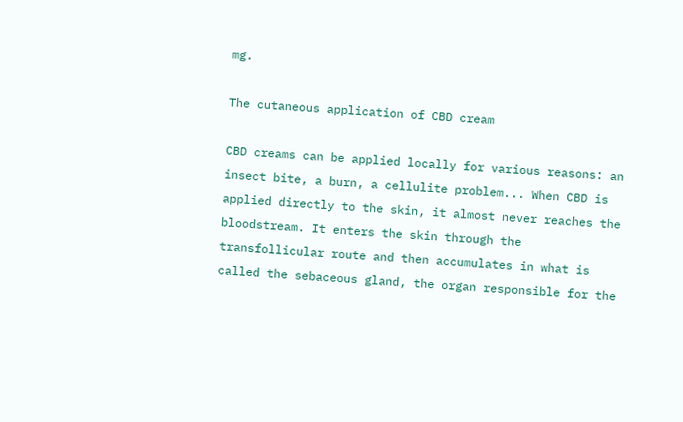mg.

The cutaneous application of CBD cream

CBD creams can be applied locally for various reasons: an insect bite, a burn, a cellulite problem... When CBD is applied directly to the skin, it almost never reaches the bloodstream. It enters the skin through the transfollicular route and then accumulates in what is called the sebaceous gland, the organ responsible for the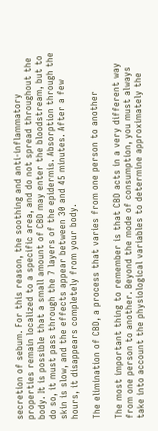secretion of sebum. For this reason, the soothing and anti-inflammatory properties remain localized to a specific area, and do not spread throughout the body. It is possible that a small amount of CBD may enter the bloodstream, but to do so, it must pass through the 7 layers of the epidermis. Absorption through the skin is slow, and the effects appear between 30 and 45 minutes. After a few hours, it disappears completely from your body.

The elimination of CBD, a process that varies from one person to another

The most important thing to remember is that CBD acts in a very different way from one person to another. Beyond the mode of consumption, you must always take into account the physiological variables to determine approximately the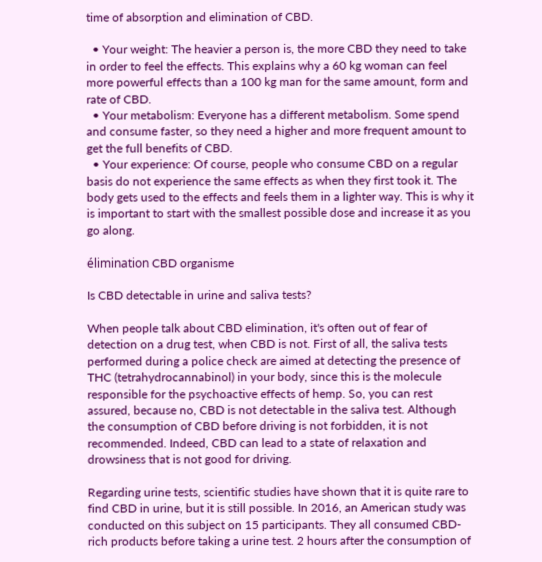time of absorption and elimination of CBD.

  • Your weight: The heavier a person is, the more CBD they need to take in order to feel the effects. This explains why a 60 kg woman can feel more powerful effects than a 100 kg man for the same amount, form and rate of CBD.
  • Your metabolism: Everyone has a different metabolism. Some spend and consume faster, so they need a higher and more frequent amount to get the full benefits of CBD.
  • Your experience: Of course, people who consume CBD on a regular basis do not experience the same effects as when they first took it. The body gets used to the effects and feels them in a lighter way. This is why it is important to start with the smallest possible dose and increase it as you go along.

élimination CBD organisme

Is CBD detectable in urine and saliva tests?

When people talk about CBD elimination, it's often out of fear of detection on a drug test, when CBD is not. First of all, the saliva tests performed during a police check are aimed at detecting the presence of THC (tetrahydrocannabinol) in your body, since this is the molecule responsible for the psychoactive effects of hemp. So, you can rest assured, because no, CBD is not detectable in the saliva test. Although the consumption of CBD before driving is not forbidden, it is not recommended. Indeed, CBD can lead to a state of relaxation and drowsiness that is not good for driving.

Regarding urine tests, scientific studies have shown that it is quite rare to find CBD in urine, but it is still possible. In 2016, an American study was conducted on this subject on 15 participants. They all consumed CBD-rich products before taking a urine test. 2 hours after the consumption of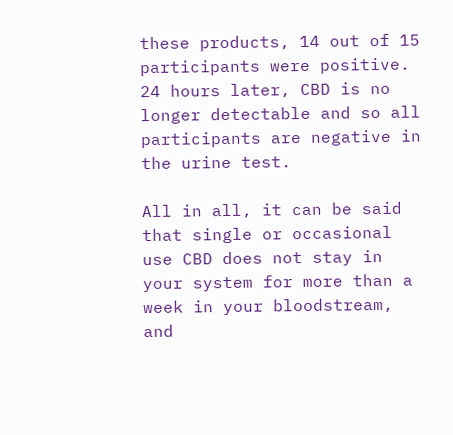these products, 14 out of 15 participants were positive. 24 hours later, CBD is no longer detectable and so all participants are negative in the urine test.

All in all, it can be said that single or occasional use CBD does not stay in your system for more than a week in your bloodstream, and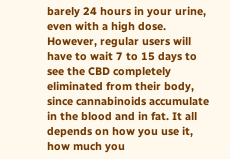barely 24 hours in your urine, even with a high dose. However, regular users will have to wait 7 to 15 days to see the CBD completely eliminated from their body, since cannabinoids accumulate in the blood and in fat. It all depends on how you use it, how much you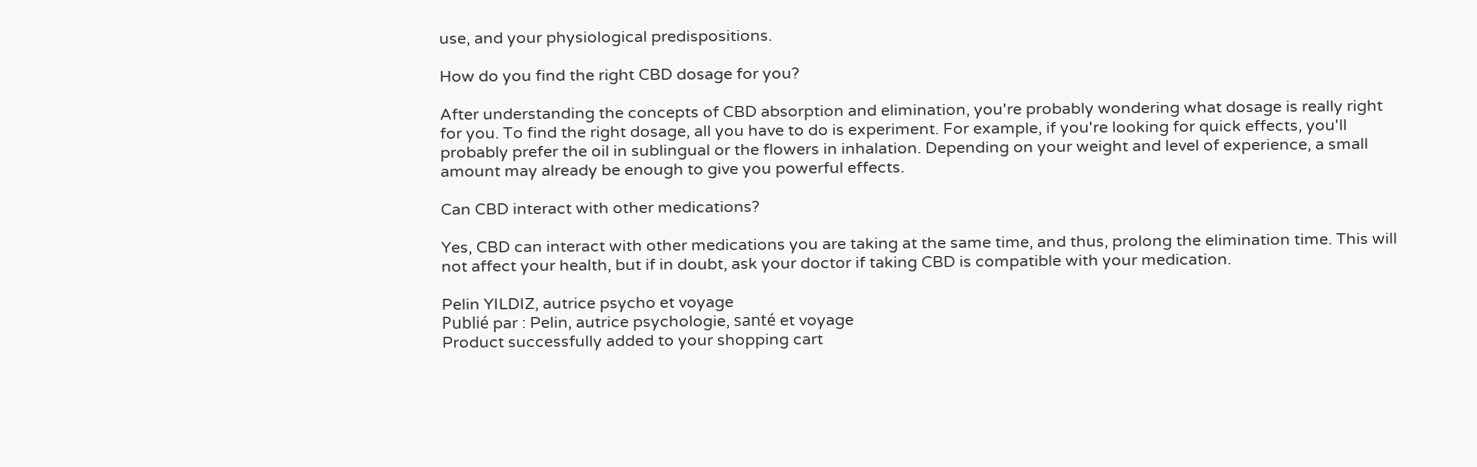use, and your physiological predispositions.

How do you find the right CBD dosage for you?

After understanding the concepts of CBD absorption and elimination, you're probably wondering what dosage is really right for you. To find the right dosage, all you have to do is experiment. For example, if you're looking for quick effects, you'll probably prefer the oil in sublingual or the flowers in inhalation. Depending on your weight and level of experience, a small amount may already be enough to give you powerful effects.

Can CBD interact with other medications?

Yes, CBD can interact with other medications you are taking at the same time, and thus, prolong the elimination time. This will not affect your health, but if in doubt, ask your doctor if taking CBD is compatible with your medication.

Pelin YILDIZ, autrice psycho et voyage
Publié par : Pelin, autrice psychologie, santé et voyage
Product successfully added to your shopping cart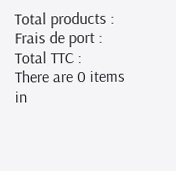Total products :
Frais de port :
Total TTC :
There are 0 items in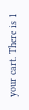your cart. There is 1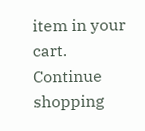item in your cart.
Continue shopping